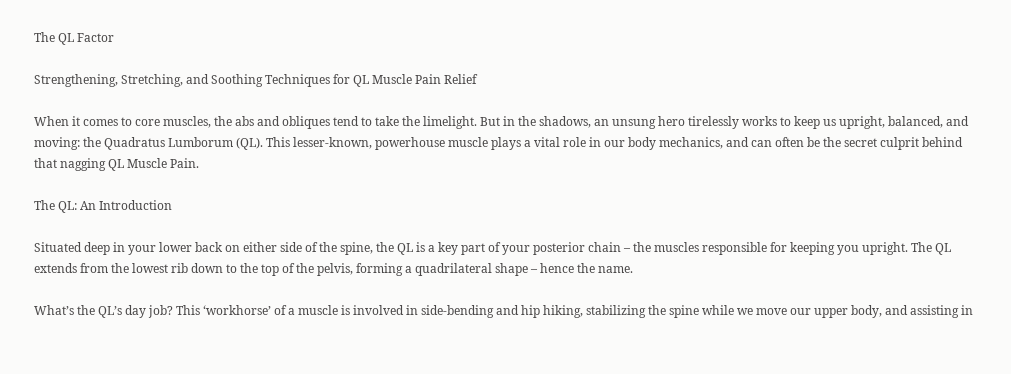The QL Factor

Strengthening, Stretching, and Soothing Techniques for QL Muscle Pain Relief

When it comes to core muscles, the abs and obliques tend to take the limelight. But in the shadows, an unsung hero tirelessly works to keep us upright, balanced, and moving: the Quadratus Lumborum (QL). This lesser-known, powerhouse muscle plays a vital role in our body mechanics, and can often be the secret culprit behind that nagging QL Muscle Pain.

The QL: An Introduction

Situated deep in your lower back on either side of the spine, the QL is a key part of your posterior chain – the muscles responsible for keeping you upright. The QL extends from the lowest rib down to the top of the pelvis, forming a quadrilateral shape – hence the name.

What’s the QL’s day job? This ‘workhorse’ of a muscle is involved in side-bending and hip hiking, stabilizing the spine while we move our upper body, and assisting in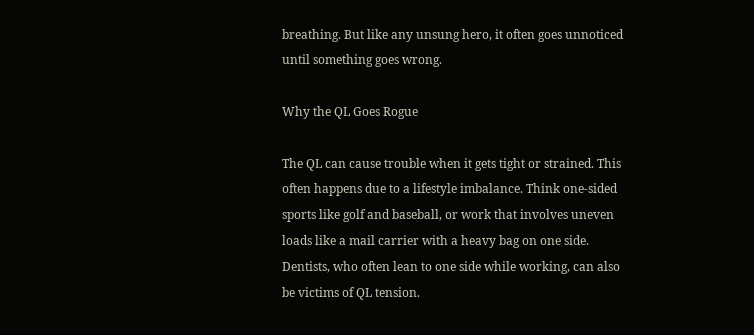breathing. But like any unsung hero, it often goes unnoticed until something goes wrong.

Why the QL Goes Rogue

The QL can cause trouble when it gets tight or strained. This often happens due to a lifestyle imbalance. Think one-sided sports like golf and baseball, or work that involves uneven loads like a mail carrier with a heavy bag on one side. Dentists, who often lean to one side while working, can also be victims of QL tension.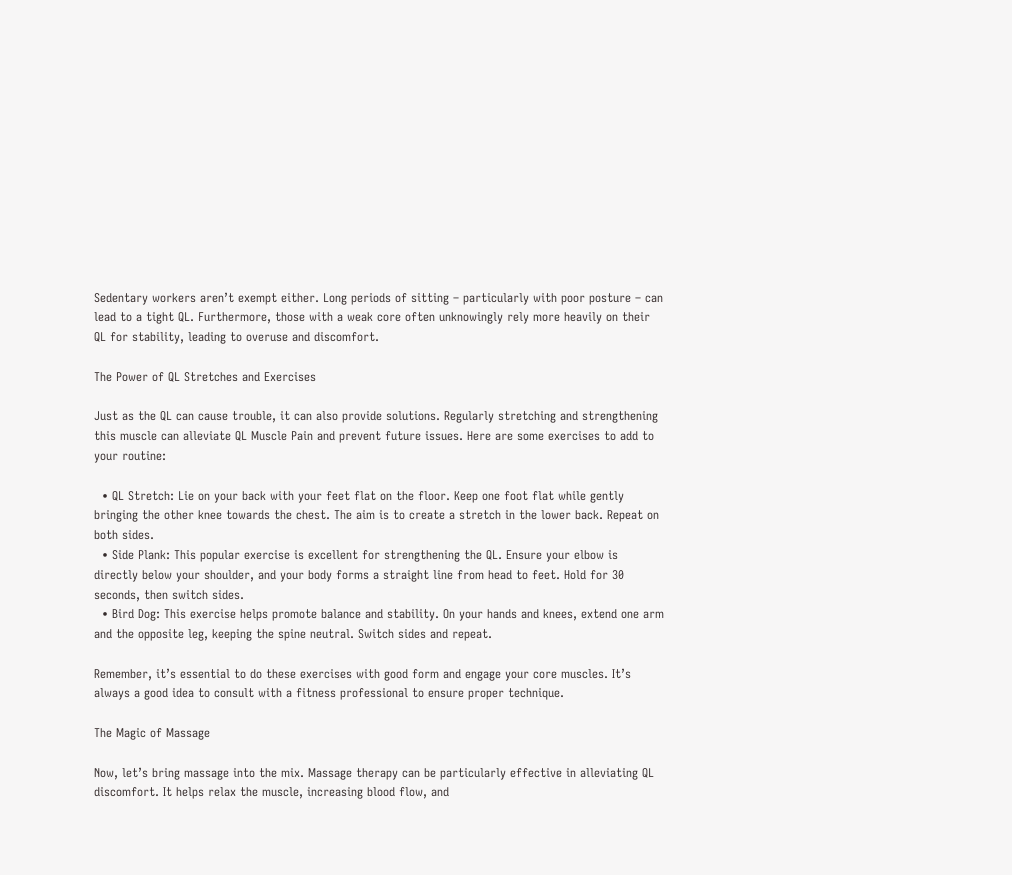Sedentary workers aren’t exempt either. Long periods of sitting – particularly with poor posture – can lead to a tight QL. Furthermore, those with a weak core often unknowingly rely more heavily on their QL for stability, leading to overuse and discomfort.

The Power of QL Stretches and Exercises

Just as the QL can cause trouble, it can also provide solutions. Regularly stretching and strengthening this muscle can alleviate QL Muscle Pain and prevent future issues. Here are some exercises to add to your routine:

  • QL Stretch: Lie on your back with your feet flat on the floor. Keep one foot flat while gently bringing the other knee towards the chest. The aim is to create a stretch in the lower back. Repeat on both sides.
  • Side Plank: This popular exercise is excellent for strengthening the QL. Ensure your elbow is directly below your shoulder, and your body forms a straight line from head to feet. Hold for 30 seconds, then switch sides.
  • Bird Dog: This exercise helps promote balance and stability. On your hands and knees, extend one arm and the opposite leg, keeping the spine neutral. Switch sides and repeat.

Remember, it’s essential to do these exercises with good form and engage your core muscles. It’s always a good idea to consult with a fitness professional to ensure proper technique.

The Magic of Massage

Now, let’s bring massage into the mix. Massage therapy can be particularly effective in alleviating QL discomfort. It helps relax the muscle, increasing blood flow, and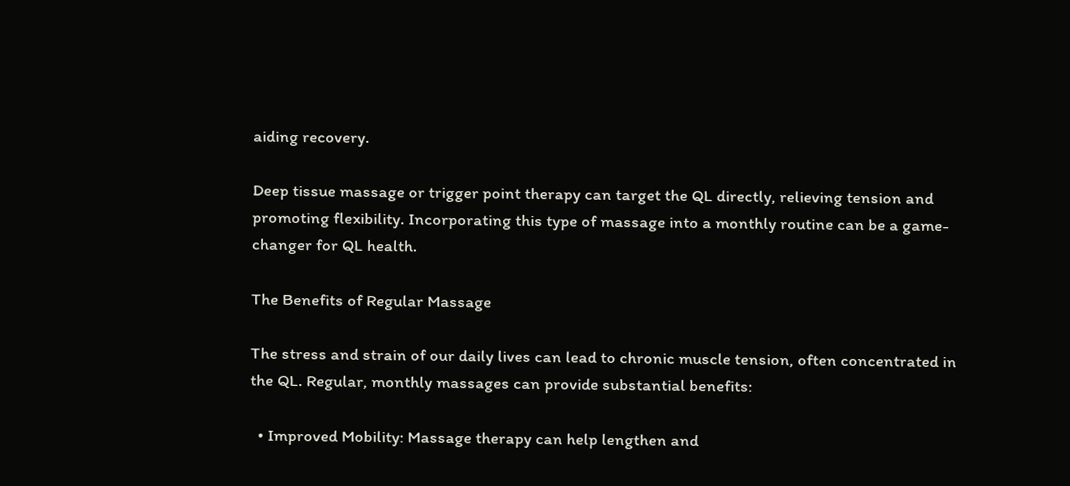aiding recovery.

Deep tissue massage or trigger point therapy can target the QL directly, relieving tension and promoting flexibility. Incorporating this type of massage into a monthly routine can be a game-changer for QL health.

The Benefits of Regular Massage

The stress and strain of our daily lives can lead to chronic muscle tension, often concentrated in the QL. Regular, monthly massages can provide substantial benefits:

  • Improved Mobility: Massage therapy can help lengthen and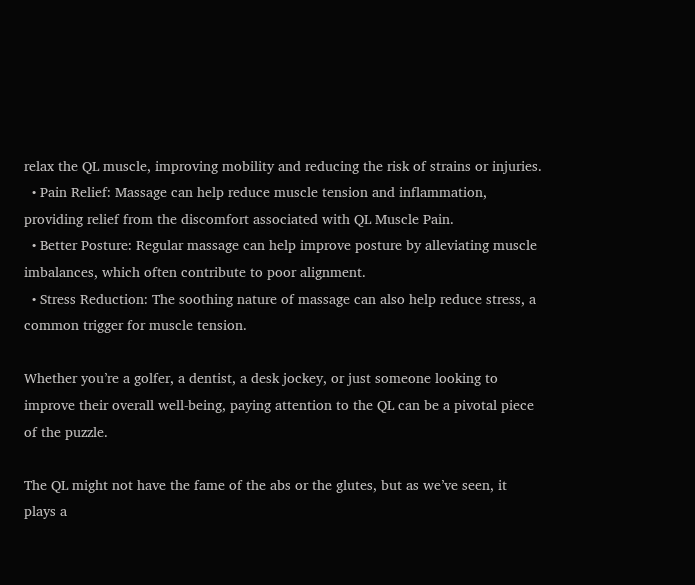relax the QL muscle, improving mobility and reducing the risk of strains or injuries.
  • Pain Relief: Massage can help reduce muscle tension and inflammation, providing relief from the discomfort associated with QL Muscle Pain.
  • Better Posture: Regular massage can help improve posture by alleviating muscle imbalances, which often contribute to poor alignment.
  • Stress Reduction: The soothing nature of massage can also help reduce stress, a common trigger for muscle tension.

Whether you’re a golfer, a dentist, a desk jockey, or just someone looking to improve their overall well-being, paying attention to the QL can be a pivotal piece of the puzzle.

The QL might not have the fame of the abs or the glutes, but as we’ve seen, it plays a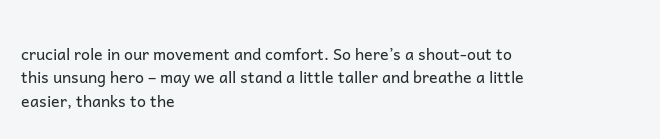crucial role in our movement and comfort. So here’s a shout-out to this unsung hero – may we all stand a little taller and breathe a little easier, thanks to the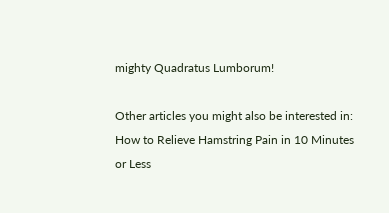mighty Quadratus Lumborum!

Other articles you might also be interested in: How to Relieve Hamstring Pain in 10 Minutes or Less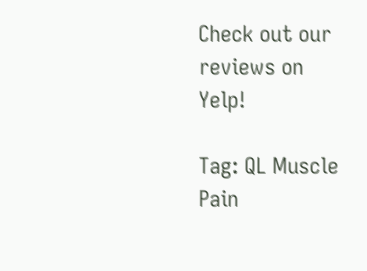Check out our reviews on Yelp!

Tag: QL Muscle Pain